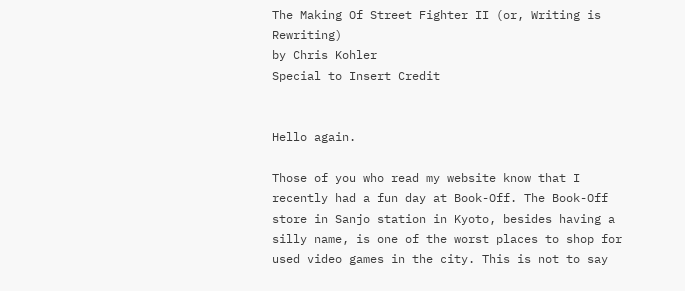The Making Of Street Fighter II (or, Writing is Rewriting)
by Chris Kohler
Special to Insert Credit


Hello again.

Those of you who read my website know that I recently had a fun day at Book-Off. The Book-Off store in Sanjo station in Kyoto, besides having a silly name, is one of the worst places to shop for used video games in the city. This is not to say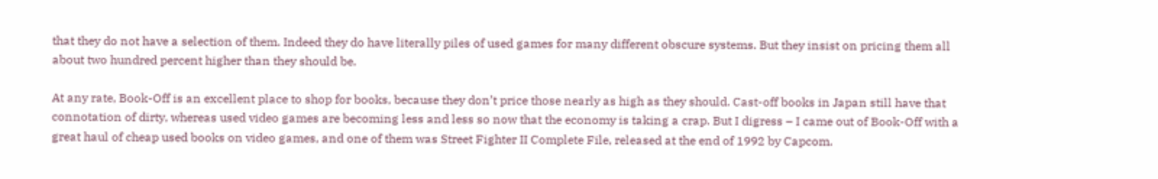that they do not have a selection of them. Indeed they do have literally piles of used games for many different obscure systems. But they insist on pricing them all about two hundred percent higher than they should be.

At any rate, Book-Off is an excellent place to shop for books, because they don’t price those nearly as high as they should. Cast-off books in Japan still have that connotation of dirty, whereas used video games are becoming less and less so now that the economy is taking a crap. But I digress – I came out of Book-Off with a great haul of cheap used books on video games, and one of them was Street Fighter II Complete File, released at the end of 1992 by Capcom.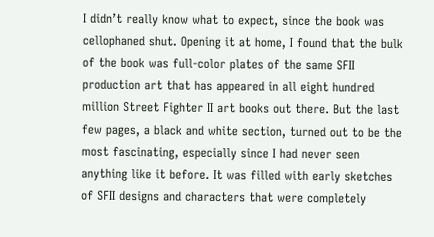I didn’t really know what to expect, since the book was cellophaned shut. Opening it at home, I found that the bulk of the book was full-color plates of the same SFII production art that has appeared in all eight hundred million Street Fighter II art books out there. But the last few pages, a black and white section, turned out to be the most fascinating, especially since I had never seen anything like it before. It was filled with early sketches of SFII designs and characters that were completely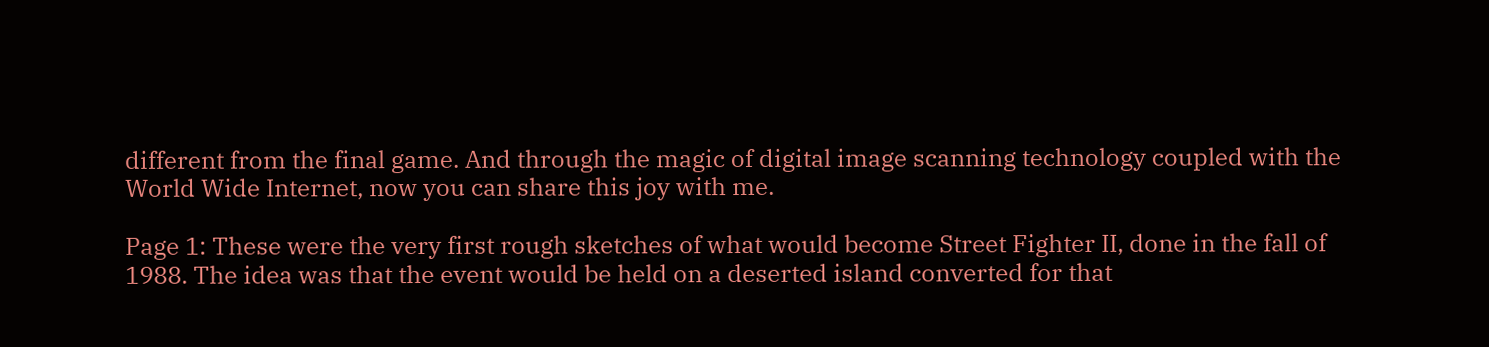different from the final game. And through the magic of digital image scanning technology coupled with the World Wide Internet, now you can share this joy with me.

Page 1: These were the very first rough sketches of what would become Street Fighter II, done in the fall of 1988. The idea was that the event would be held on a deserted island converted for that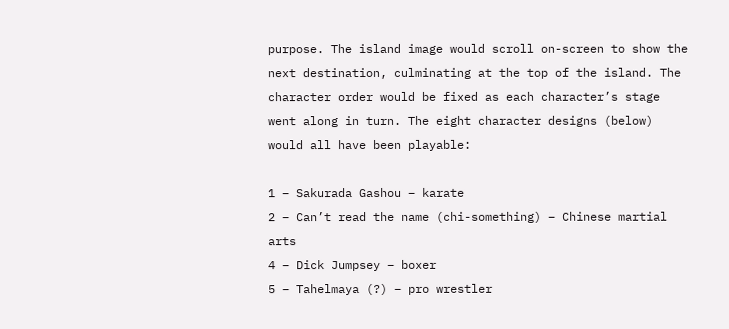purpose. The island image would scroll on-screen to show the next destination, culminating at the top of the island. The character order would be fixed as each character’s stage went along in turn. The eight character designs (below) would all have been playable:

1 – Sakurada Gashou – karate
2 – Can’t read the name (chi-something) – Chinese martial arts
4 – Dick Jumpsey – boxer
5 – Tahelmaya (?) – pro wrestler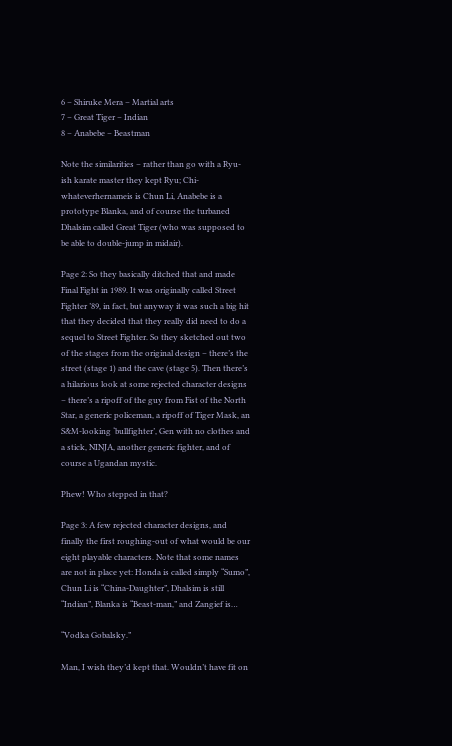6 – Shiruke Mera – Martial arts
7 – Great Tiger – Indian
8 – Anabebe – Beastman

Note the similarities – rather than go with a Ryu-ish karate master they kept Ryu; Chi-whateverhernameis is Chun Li, Anabebe is a prototype Blanka, and of course the turbaned Dhalsim called Great Tiger (who was supposed to be able to double-jump in midair).

Page 2: So they basically ditched that and made Final Fight in 1989. It was originally called Street Fighter ’89, in fact, but anyway it was such a big hit that they decided that they really did need to do a sequel to Street Fighter. So they sketched out two of the stages from the original design – there’s the street (stage 1) and the cave (stage 5). Then there’s a hilarious look at some rejected character designs – there’s a ripoff of the guy from Fist of the North Star, a generic policeman, a ripoff of Tiger Mask, an S&M-looking ‘bullfighter’, Gen with no clothes and a stick, NINJA, another generic fighter, and of course a Ugandan mystic.

Phew! Who stepped in that?

Page 3: A few rejected character designs, and finally the first roughing-out of what would be our eight playable characters. Note that some names are not in place yet: Honda is called simply “Sumo”, Chun Li is “China-Daughter”, Dhalsim is still “Indian”, Blanka is “Beast-man,” and Zangief is…

“Vodka Gobalsky.”

Man, I wish they’d kept that. Wouldn’t have fit on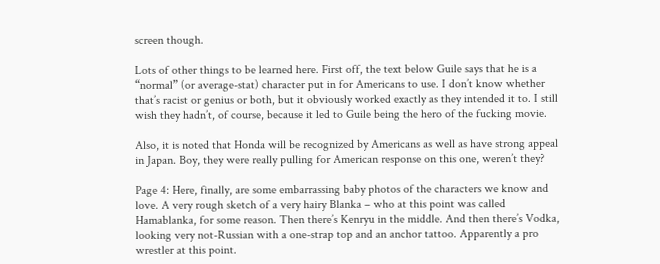screen though.

Lots of other things to be learned here. First off, the text below Guile says that he is a “normal” (or average-stat) character put in for Americans to use. I don’t know whether that’s racist or genius or both, but it obviously worked exactly as they intended it to. I still wish they hadn’t, of course, because it led to Guile being the hero of the fucking movie.

Also, it is noted that Honda will be recognized by Americans as well as have strong appeal in Japan. Boy, they were really pulling for American response on this one, weren’t they?

Page 4: Here, finally, are some embarrassing baby photos of the characters we know and love. A very rough sketch of a very hairy Blanka – who at this point was called Hamablanka, for some reason. Then there’s Kenryu in the middle. And then there’s Vodka, looking very not-Russian with a one-strap top and an anchor tattoo. Apparently a pro wrestler at this point.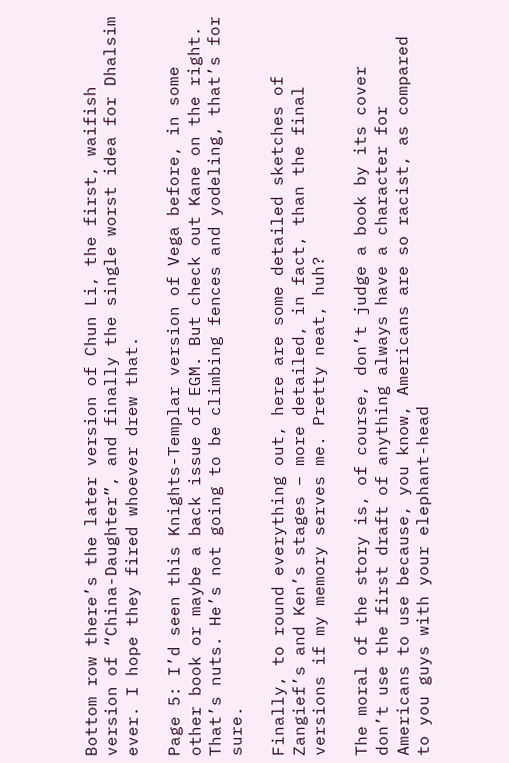Bottom row there’s the later version of Chun Li, the first, waifish version of “China-Daughter”, and finally the single worst idea for Dhalsim ever. I hope they fired whoever drew that.

Page 5: I’d seen this Knights-Templar version of Vega before, in some other book or maybe a back issue of EGM. But check out Kane on the right. That’s nuts. He’s not going to be climbing fences and yodeling, that’s for sure.

Finally, to round everything out, here are some detailed sketches of Zangief’s and Ken’s stages – more detailed, in fact, than the final versions if my memory serves me. Pretty neat, huh?

The moral of the story is, of course, don’t judge a book by its cover don’t use the first draft of anything always have a character for Americans to use because, you know, Americans are so racist, as compared to you guys with your elephant-head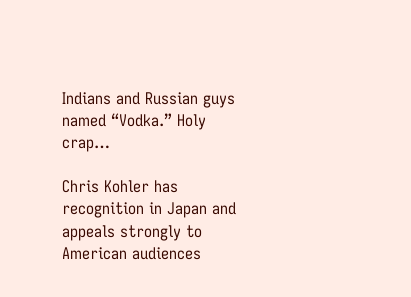Indians and Russian guys named “Vodka.” Holy crap…

Chris Kohler has recognition in Japan and appeals strongly to American audiences